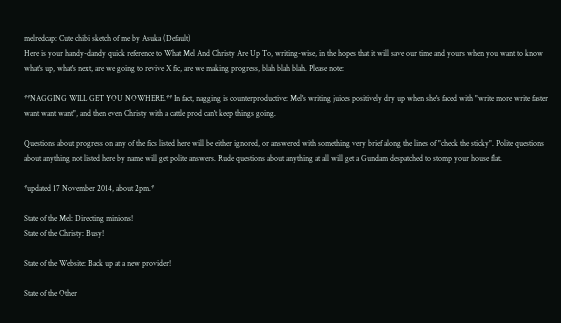melredcap: Cute chibi sketch of me by Asuka (Default)
Here is your handy-dandy quick reference to What Mel And Christy Are Up To, writing-wise, in the hopes that it will save our time and yours when you want to know what's up, what's next, are we going to revive X fic, are we making progress, blah blah blah. Please note:

**NAGGING WILL GET YOU NOWHERE.** In fact, nagging is counterproductive: Mel's writing juices positively dry up when she's faced with "write more write faster want want want", and then even Christy with a cattle prod can't keep things going.

Questions about progress on any of the fics listed here will be either ignored, or answered with something very brief along the lines of "check the sticky". Polite questions about anything not listed here by name will get polite answers. Rude questions about anything at all will get a Gundam despatched to stomp your house flat.

*updated 17 November 2014, about 2pm.*

State of the Mel: Directing minions!
State of the Christy: Busy!

State of the Website: Back up at a new provider!

State of the Other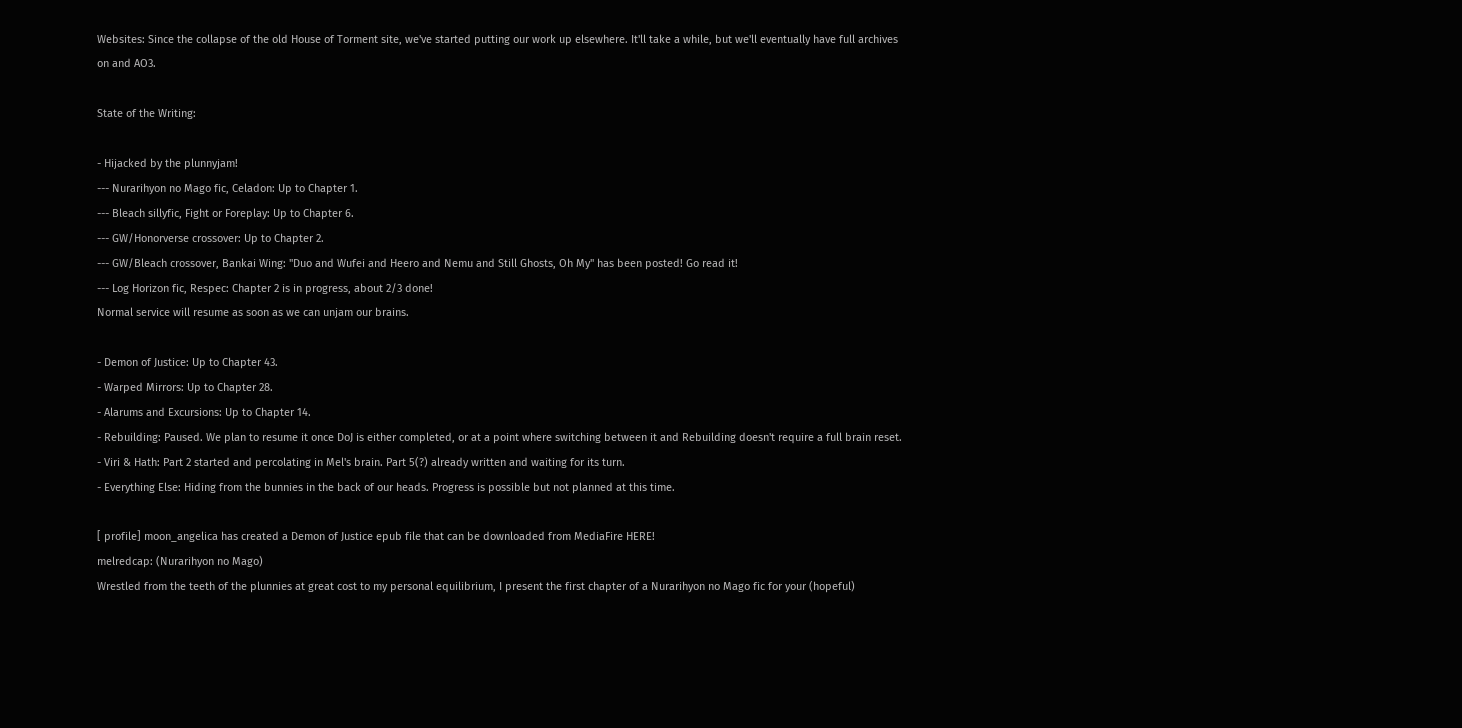Websites: Since the collapse of the old House of Torment site, we've started putting our work up elsewhere. It'll take a while, but we'll eventually have full archives on and AO3.

State of the Writing:

- Hijacked by the plunnyjam!
--- Nurarihyon no Mago fic, Celadon: Up to Chapter 1.
--- Bleach sillyfic, Fight or Foreplay: Up to Chapter 6.
--- GW/Honorverse crossover: Up to Chapter 2.
--- GW/Bleach crossover, Bankai Wing: "Duo and Wufei and Heero and Nemu and Still Ghosts, Oh My" has been posted! Go read it!
--- Log Horizon fic, Respec: Chapter 2 is in progress, about 2/3 done!
Normal service will resume as soon as we can unjam our brains.

- Demon of Justice: Up to Chapter 43.
- Warped Mirrors: Up to Chapter 28.
- Alarums and Excursions: Up to Chapter 14.
- Rebuilding: Paused. We plan to resume it once DoJ is either completed, or at a point where switching between it and Rebuilding doesn't require a full brain reset.
- Viri & Hath: Part 2 started and percolating in Mel's brain. Part 5(?) already written and waiting for its turn.
- Everything Else: Hiding from the bunnies in the back of our heads. Progress is possible but not planned at this time.

[ profile] moon_angelica has created a Demon of Justice epub file that can be downloaded from MediaFire HERE!
melredcap: (Nurarihyon no Mago)
Wrestled from the teeth of the plunnies at great cost to my personal equilibrium, I present the first chapter of a Nurarihyon no Mago fic for your (hopeful)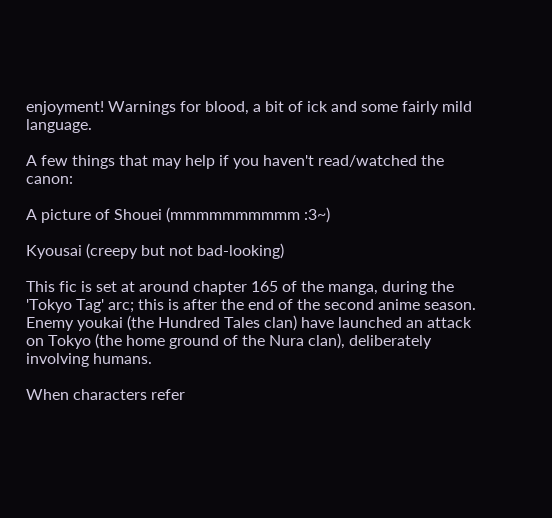enjoyment! Warnings for blood, a bit of ick and some fairly mild language.

A few things that may help if you haven't read/watched the canon:

A picture of Shouei (mmmmmmmmmm :3~)

Kyousai (creepy but not bad-looking)

This fic is set at around chapter 165 of the manga, during the 'Tokyo Tag' arc; this is after the end of the second anime season. Enemy youkai (the Hundred Tales clan) have launched an attack on Tokyo (the home ground of the Nura clan), deliberately involving humans.

When characters refer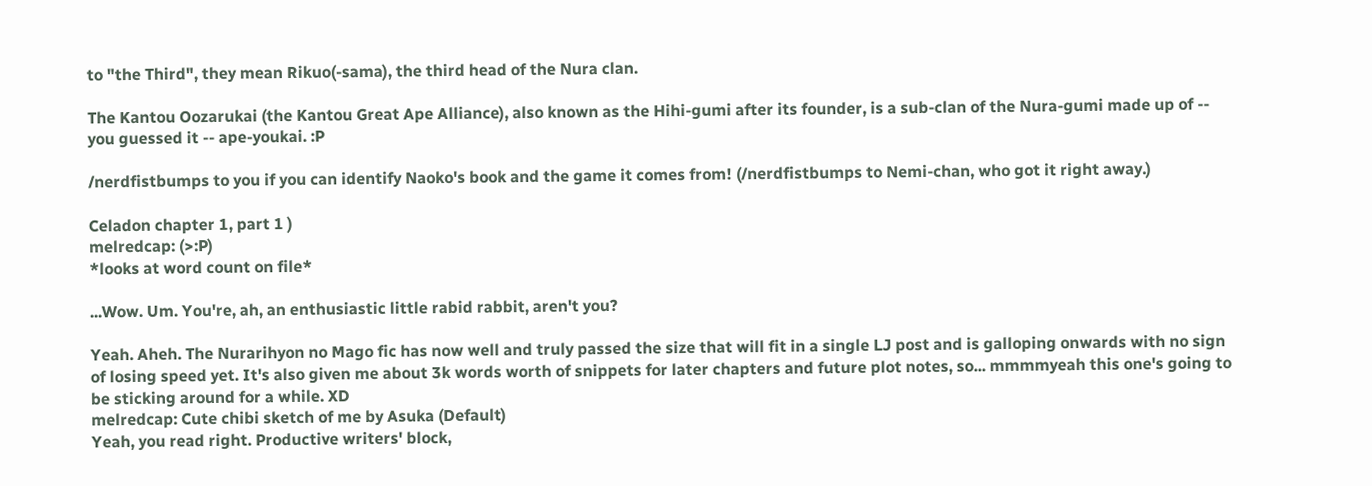to "the Third", they mean Rikuo(-sama), the third head of the Nura clan.

The Kantou Oozarukai (the Kantou Great Ape Alliance), also known as the Hihi-gumi after its founder, is a sub-clan of the Nura-gumi made up of -- you guessed it -- ape-youkai. :P

/nerdfistbumps to you if you can identify Naoko's book and the game it comes from! (/nerdfistbumps to Nemi-chan, who got it right away.)

Celadon chapter 1, part 1 )
melredcap: (>:P)
*looks at word count on file*

...Wow. Um. You're, ah, an enthusiastic little rabid rabbit, aren't you?

Yeah. Aheh. The Nurarihyon no Mago fic has now well and truly passed the size that will fit in a single LJ post and is galloping onwards with no sign of losing speed yet. It's also given me about 3k words worth of snippets for later chapters and future plot notes, so... mmmmyeah this one's going to be sticking around for a while. XD
melredcap: Cute chibi sketch of me by Asuka (Default)
Yeah, you read right. Productive writers' block,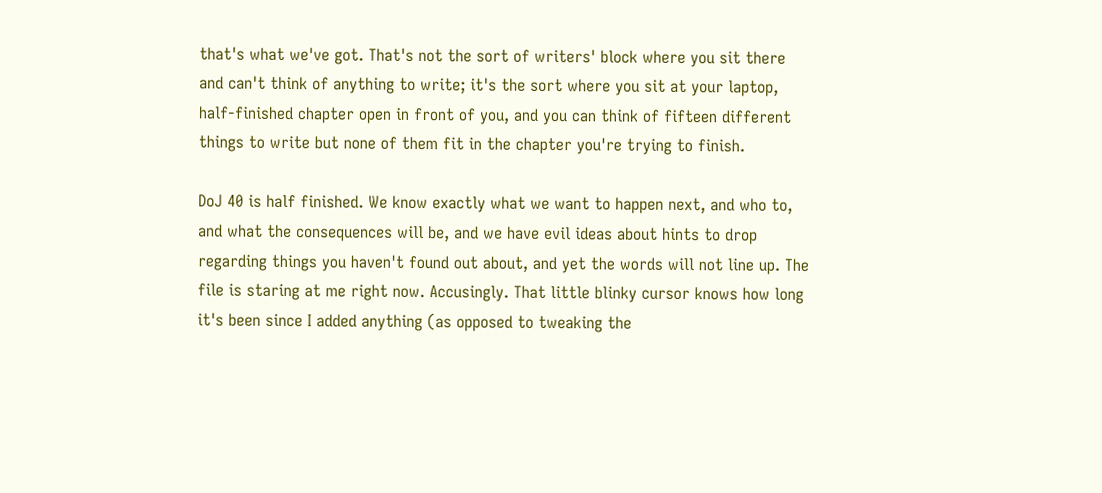that's what we've got. That's not the sort of writers' block where you sit there and can't think of anything to write; it's the sort where you sit at your laptop, half-finished chapter open in front of you, and you can think of fifteen different things to write but none of them fit in the chapter you're trying to finish.

DoJ 40 is half finished. We know exactly what we want to happen next, and who to, and what the consequences will be, and we have evil ideas about hints to drop regarding things you haven't found out about, and yet the words will not line up. The file is staring at me right now. Accusingly. That little blinky cursor knows how long it's been since I added anything (as opposed to tweaking the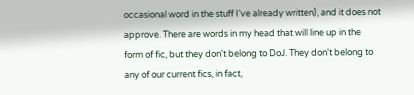occasional word in the stuff I've already written), and it does not approve. There are words in my head that will line up in the form of fic, but they don't belong to DoJ. They don't belong to any of our current fics, in fact,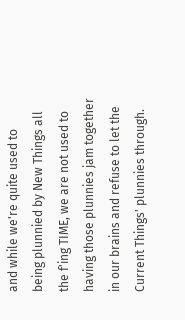and while we're quite used to being plunnied by New Things all the f'ing TIME, we are not used to having those plunnies jam together in our brains and refuse to let the Current Things' plunnies through.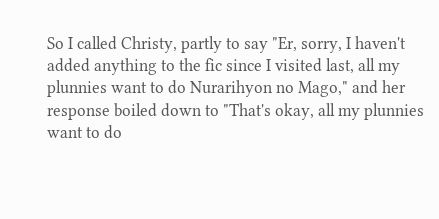So I called Christy, partly to say "Er, sorry, I haven't added anything to the fic since I visited last, all my plunnies want to do Nurarihyon no Mago," and her response boiled down to "That's okay, all my plunnies want to do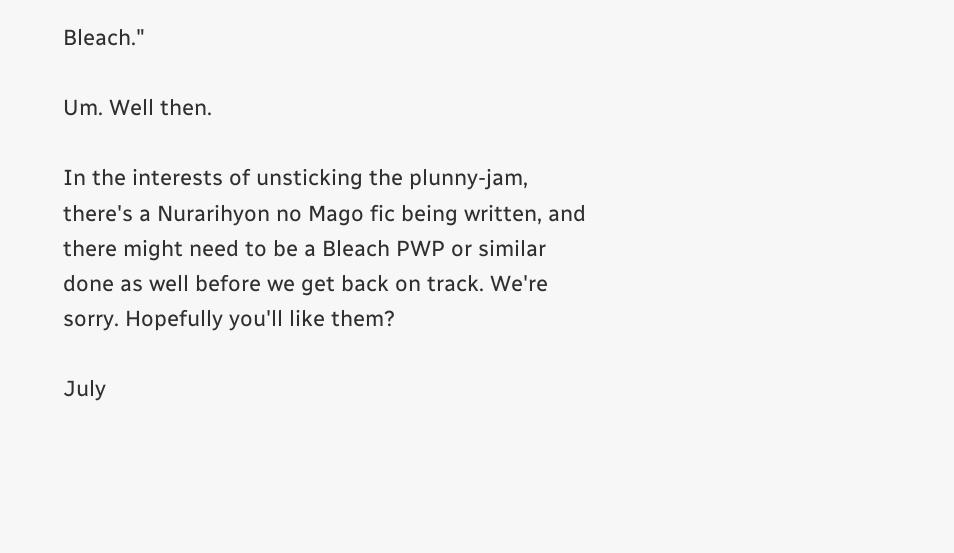Bleach."

Um. Well then.

In the interests of unsticking the plunny-jam, there's a Nurarihyon no Mago fic being written, and there might need to be a Bleach PWP or similar done as well before we get back on track. We're sorry. Hopefully you'll like them?

July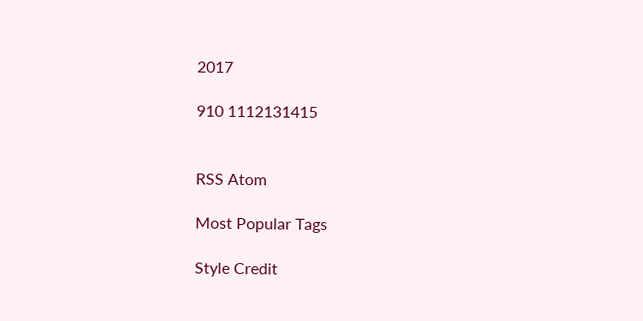2017

910 1112131415


RSS Atom

Most Popular Tags

Style Credit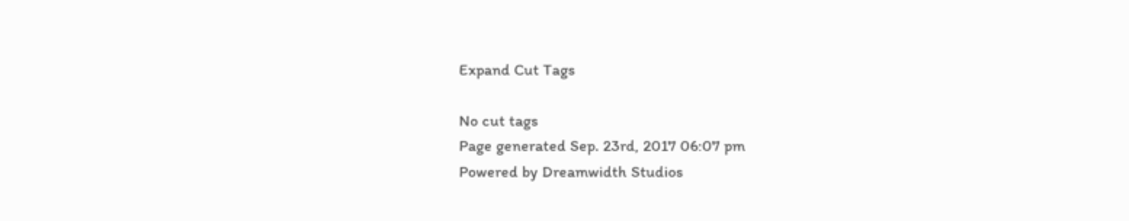Expand Cut Tags

No cut tags
Page generated Sep. 23rd, 2017 06:07 pm
Powered by Dreamwidth Studios